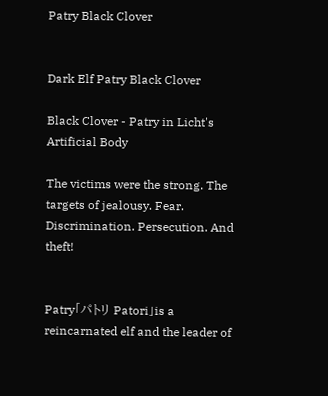Patry Black Clover


Dark Elf Patry Black Clover

Black Clover - Patry in Licht's Artificial Body

The victims were the strong. The targets of jealousy. Fear. Discrimination. Persecution. And theft!


Patry「パトリ Patori」is a reincarnated elf and the leader of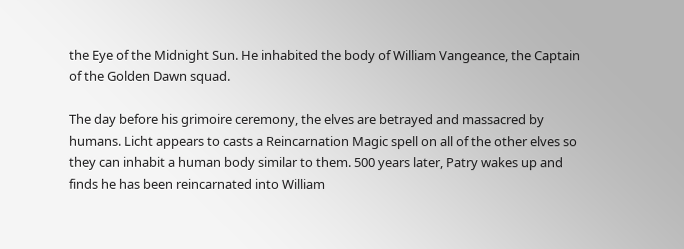the Eye of the Midnight Sun. He inhabited the body of William Vangeance, the Captain of the Golden Dawn squad.

The day before his grimoire ceremony, the elves are betrayed and massacred by humans. Licht appears to casts a Reincarnation Magic spell on all of the other elves so they can inhabit a human body similar to them. 500 years later, Patry wakes up and finds he has been reincarnated into William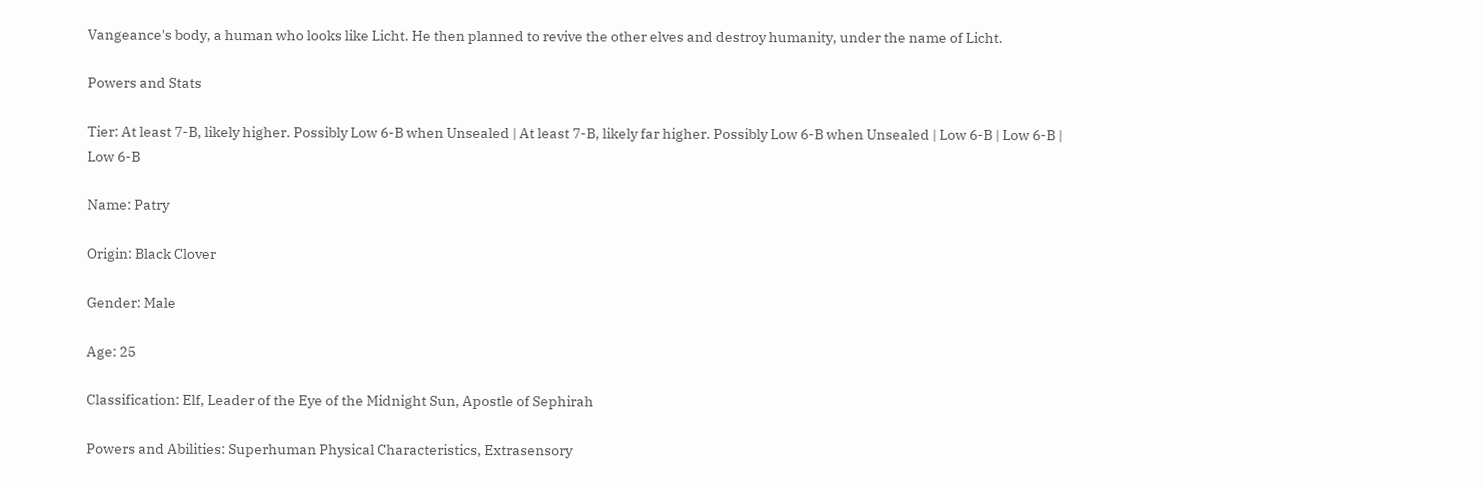Vangeance's body, a human who looks like Licht. He then planned to revive the other elves and destroy humanity, under the name of Licht.

Powers and Stats

Tier: At least 7-B, likely higher. Possibly Low 6-B when Unsealed | At least 7-B, likely far higher. Possibly Low 6-B when Unsealed | Low 6-B | Low 6-B | Low 6-B

Name: Patry

Origin: Black Clover

Gender: Male

Age: 25

Classification: Elf, Leader of the Eye of the Midnight Sun, Apostle of Sephirah

Powers and Abilities: Superhuman Physical Characteristics, Extrasensory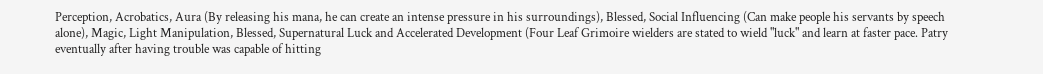Perception, Acrobatics, Aura (By releasing his mana, he can create an intense pressure in his surroundings), Blessed, Social Influencing (Can make people his servants by speech alone), Magic, Light Manipulation, Blessed, Supernatural Luck and Accelerated Development (Four Leaf Grimoire wielders are stated to wield "luck" and learn at faster pace. Patry eventually after having trouble was capable of hitting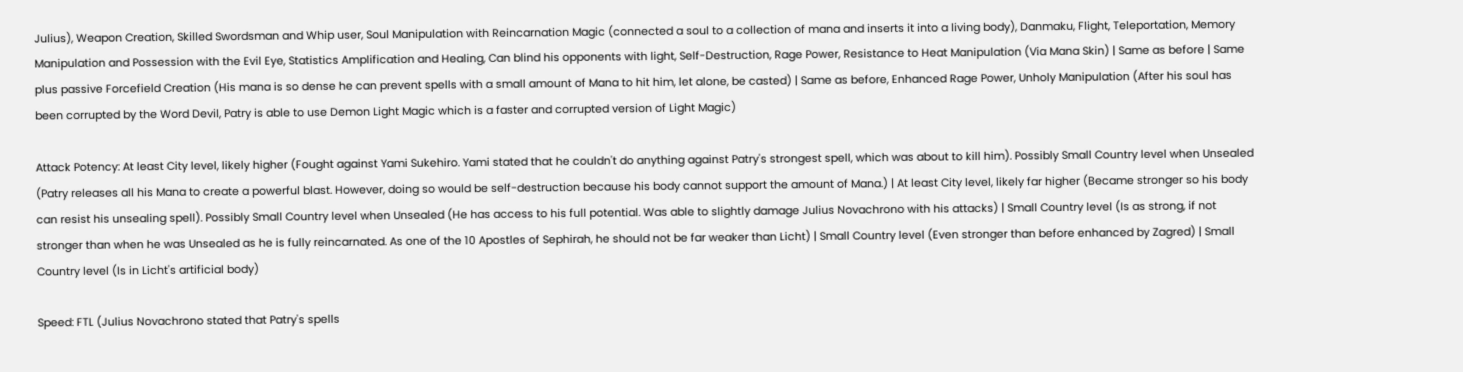Julius), Weapon Creation, Skilled Swordsman and Whip user, Soul Manipulation with Reincarnation Magic (connected a soul to a collection of mana and inserts it into a living body), Danmaku, Flight, Teleportation, Memory Manipulation and Possession with the Evil Eye, Statistics Amplification and Healing, Can blind his opponents with light, Self-Destruction, Rage Power, Resistance to Heat Manipulation (Via Mana Skin) | Same as before | Same plus passive Forcefield Creation (His mana is so dense he can prevent spells with a small amount of Mana to hit him, let alone, be casted) | Same as before, Enhanced Rage Power, Unholy Manipulation (After his soul has been corrupted by the Word Devil, Patry is able to use Demon Light Magic which is a faster and corrupted version of Light Magic)

Attack Potency: At least City level, likely higher (Fought against Yami Sukehiro. Yami stated that he couldn't do anything against Patry's strongest spell, which was about to kill him). Possibly Small Country level when Unsealed (Patry releases all his Mana to create a powerful blast. However, doing so would be self-destruction because his body cannot support the amount of Mana.) | At least City level, likely far higher (Became stronger so his body can resist his unsealing spell). Possibly Small Country level when Unsealed (He has access to his full potential. Was able to slightly damage Julius Novachrono with his attacks) | Small Country level (Is as strong, if not stronger than when he was Unsealed as he is fully reincarnated. As one of the 10 Apostles of Sephirah, he should not be far weaker than Licht) | Small Country level (Even stronger than before enhanced by Zagred) | Small Country level (Is in Licht's artificial body)

Speed: FTL (Julius Novachrono stated that Patry's spells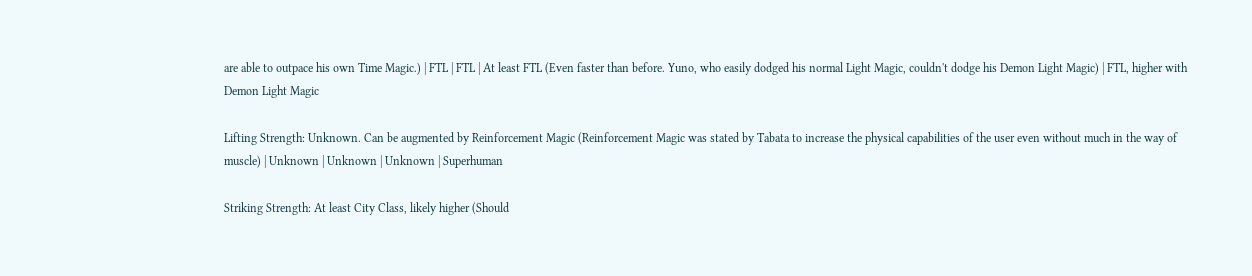are able to outpace his own Time Magic.) | FTL | FTL | At least FTL (Even faster than before. Yuno, who easily dodged his normal Light Magic, couldn't dodge his Demon Light Magic) | FTL, higher with Demon Light Magic

Lifting Strength: Unknown. Can be augmented by Reinforcement Magic (Reinforcement Magic was stated by Tabata to increase the physical capabilities of the user even without much in the way of muscle) | Unknown | Unknown | Unknown | Superhuman

Striking Strength: At least City Class, likely higher (Should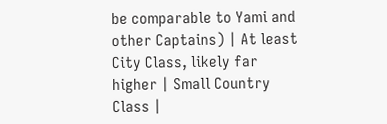be comparable to Yami and other Captains) | At least City Class, likely far higher | Small Country Class |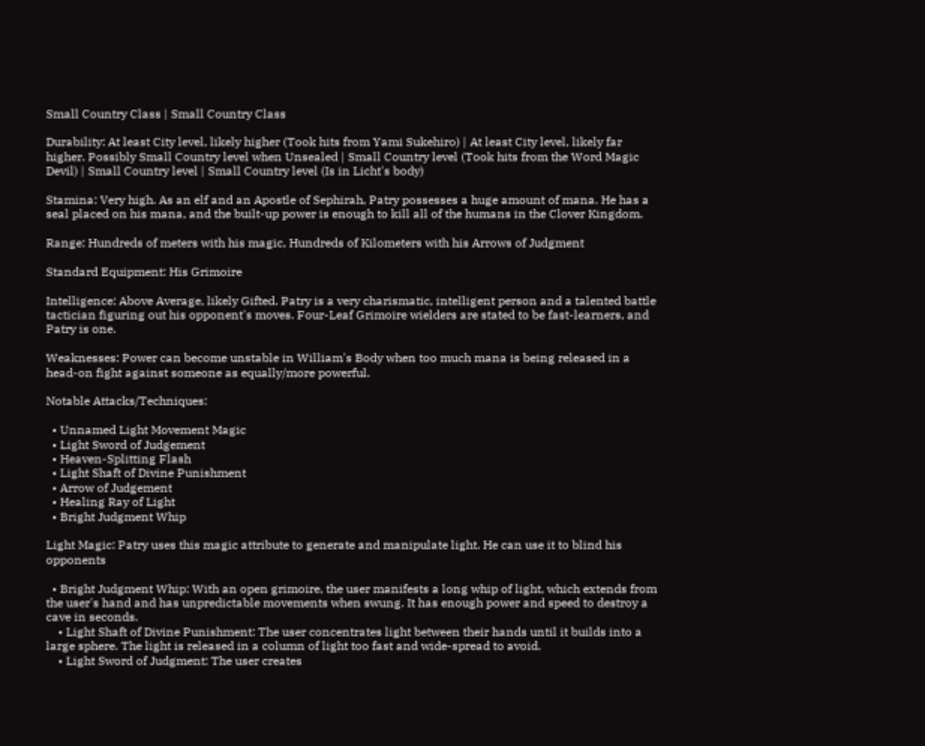Small Country Class | Small Country Class

Durability: At least City level, likely higher (Took hits from Yami Sukehiro) | At least City level, likely far higher. Possibly Small Country level when Unsealed | Small Country level (Took hits from the Word Magic Devil) | Small Country level | Small Country level (Is in Licht's body)

Stamina: Very high. As an elf and an Apostle of Sephirah, Patry possesses a huge amount of mana. He has a seal placed on his mana, and the built-up power is enough to kill all of the humans in the Clover Kingdom.

Range: Hundreds of meters with his magic, Hundreds of Kilometers with his Arrows of Judgment

Standard Equipment: His Grimoire

Intelligence: Above Average, likely Gifted. Patry is a very charismatic, intelligent person and a talented battle tactician figuring out his opponent's moves. Four-Leaf Grimoire wielders are stated to be fast-learners, and Patry is one.

Weaknesses: Power can become unstable in William's Body when too much mana is being released in a head-on fight against someone as equally/more powerful.

Notable Attacks/Techniques:

  • Unnamed Light Movement Magic
  • Light Sword of Judgement
  • Heaven-Splitting Flash
  • Light Shaft of Divine Punishment
  • Arrow of Judgement
  • Healing Ray of Light
  • Bright Judgment Whip

Light Magic: Patry uses this magic attribute to generate and manipulate light. He can use it to blind his opponents

  • Bright Judgment Whip: With an open grimoire, the user manifests a long whip of light, which extends from the user's hand and has unpredictable movements when swung. It has enough power and speed to destroy a cave in seconds.
    • Light Shaft of Divine Punishment: The user concentrates light between their hands until it builds into a large sphere. The light is released in a column of light too fast and wide-spread to avoid.
    • Light Sword of Judgment: The user creates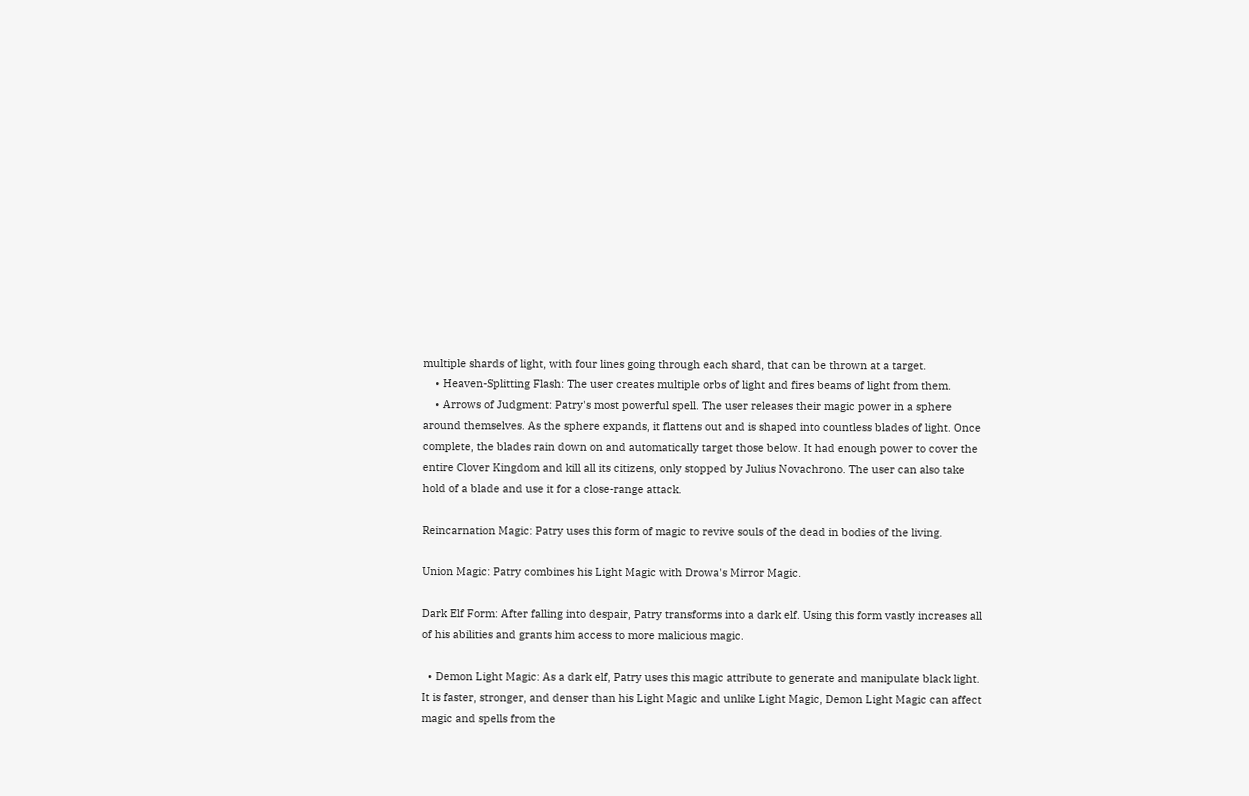multiple shards of light, with four lines going through each shard, that can be thrown at a target.
    • Heaven-Splitting Flash: The user creates multiple orbs of light and fires beams of light from them.
    • Arrows of Judgment: Patry's most powerful spell. The user releases their magic power in a sphere around themselves. As the sphere expands, it flattens out and is shaped into countless blades of light. Once complete, the blades rain down on and automatically target those below. It had enough power to cover the entire Clover Kingdom and kill all its citizens, only stopped by Julius Novachrono. The user can also take hold of a blade and use it for a close-range attack.

Reincarnation Magic: Patry uses this form of magic to revive souls of the dead in bodies of the living.

Union Magic: Patry combines his Light Magic with Drowa's Mirror Magic.

Dark Elf Form: After falling into despair, Patry transforms into a dark elf. Using this form vastly increases all of his abilities and grants him access to more malicious magic.

  • Demon Light Magic: As a dark elf, Patry uses this magic attribute to generate and manipulate black light. It is faster, stronger, and denser than his Light Magic and unlike Light Magic, Demon Light Magic can affect magic and spells from the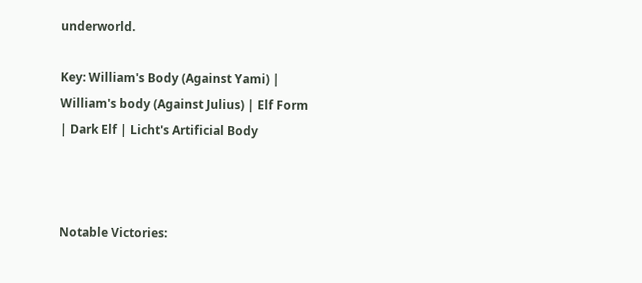underworld.

Key: William's Body (Against Yami) | William's body (Against Julius) | Elf Form | Dark Elf | Licht's Artificial Body



Notable Victories: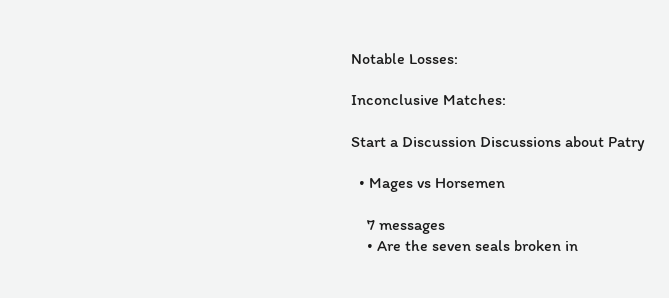Notable Losses:

Inconclusive Matches:

Start a Discussion Discussions about Patry

  • Mages vs Horsemen

    7 messages
    • Are the seven seals broken in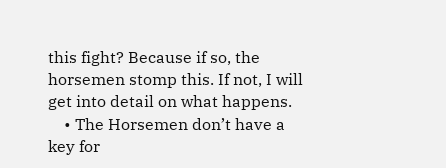this fight? Because if so, the horsemen stomp this. If not, I will get into detail on what happens.
    • The Horsemen don’t have a key for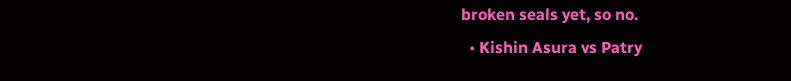broken seals yet, so no.
  • Kishin Asura vs Patry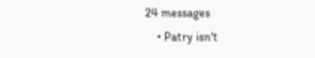24 messages
    • Patry isn't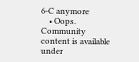6-C anymore
    • Oops.
Community content is available under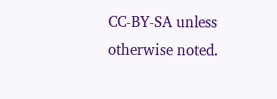CC-BY-SA unless otherwise noted.